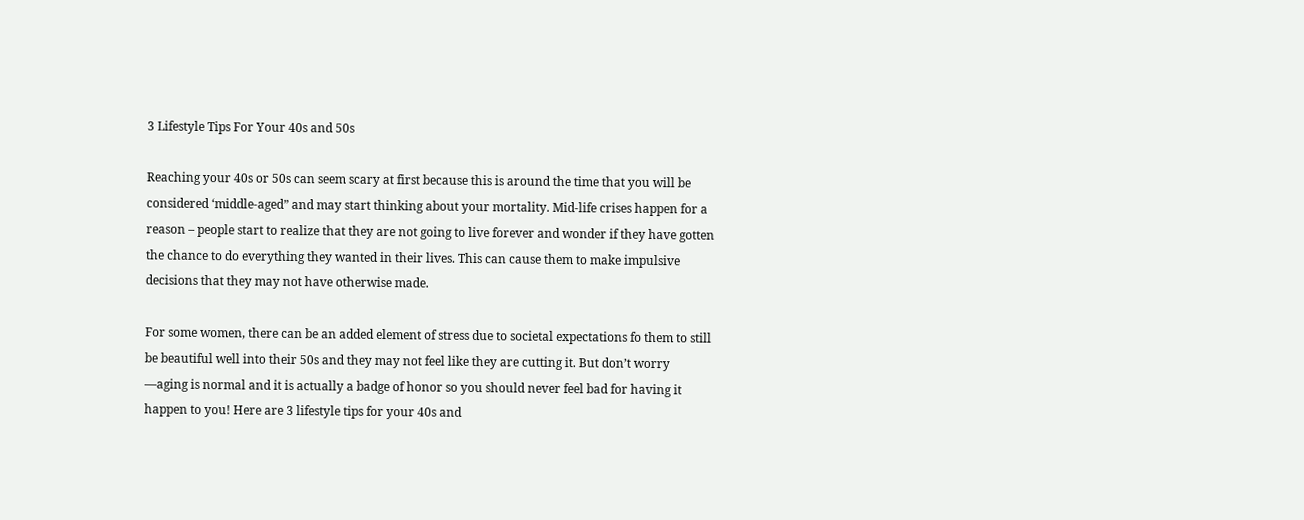3 Lifestyle Tips For Your 40s and 50s

Reaching your 40s or 50s can seem scary at first because this is around the time that you will be considered ‘middle-aged” and may start thinking about your mortality. Mid-life crises happen for a reason – people start to realize that they are not going to live forever and wonder if they have gotten the chance to do everything they wanted in their lives. This can cause them to make impulsive decisions that they may not have otherwise made.

For some women, there can be an added element of stress due to societal expectations fo them to still be beautiful well into their 50s and they may not feel like they are cutting it. But don’t worry —aging is normal and it is actually a badge of honor so you should never feel bad for having it happen to you! Here are 3 lifestyle tips for your 40s and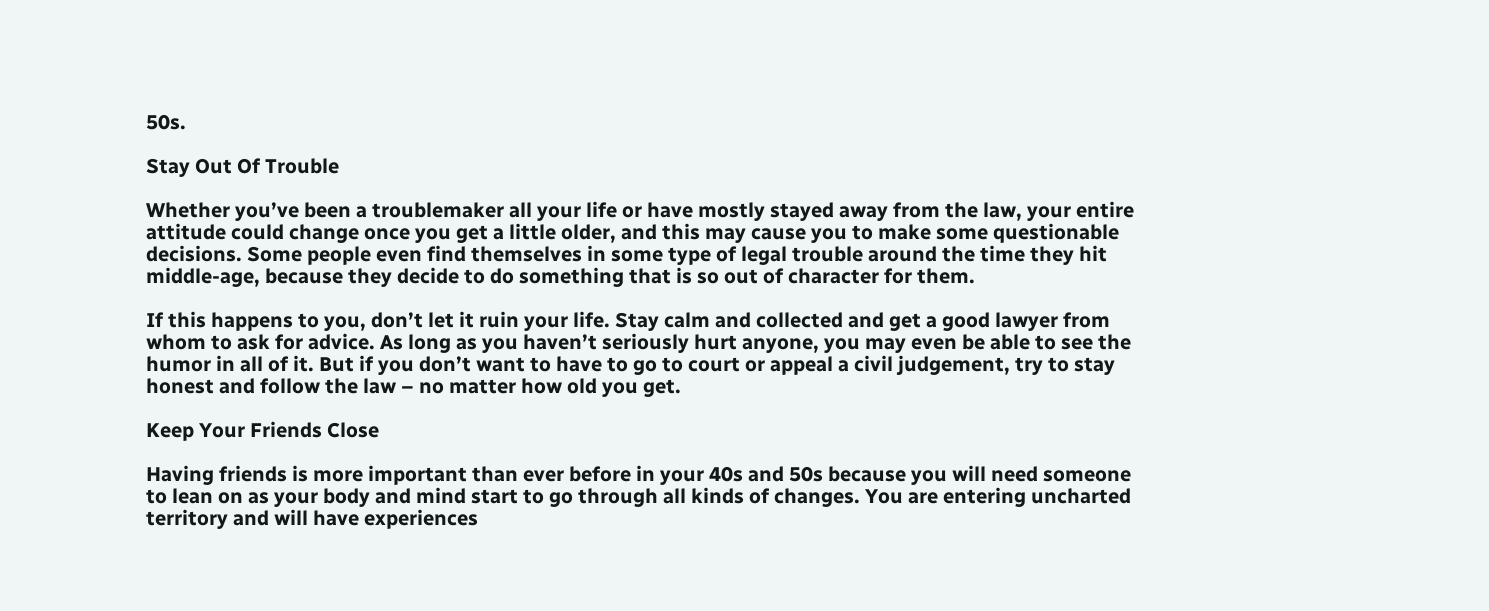50s.

Stay Out Of Trouble

Whether you’ve been a troublemaker all your life or have mostly stayed away from the law, your entire attitude could change once you get a little older, and this may cause you to make some questionable decisions. Some people even find themselves in some type of legal trouble around the time they hit middle-age, because they decide to do something that is so out of character for them.

If this happens to you, don’t let it ruin your life. Stay calm and collected and get a good lawyer from whom to ask for advice. As long as you haven’t seriously hurt anyone, you may even be able to see the humor in all of it. But if you don’t want to have to go to court or appeal a civil judgement, try to stay honest and follow the law – no matter how old you get.

Keep Your Friends Close

Having friends is more important than ever before in your 40s and 50s because you will need someone to lean on as your body and mind start to go through all kinds of changes. You are entering uncharted territory and will have experiences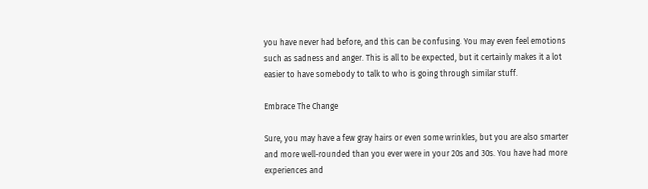you have never had before, and this can be confusing. You may even feel emotions such as sadness and anger. This is all to be expected, but it certainly makes it a lot easier to have somebody to talk to who is going through similar stuff.

Embrace The Change

Sure, you may have a few gray hairs or even some wrinkles, but you are also smarter and more well-rounded than you ever were in your 20s and 30s. You have had more experiences and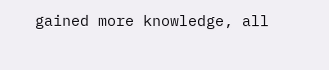gained more knowledge, all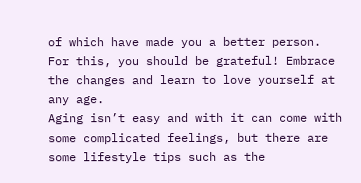of which have made you a better person. For this, you should be grateful! Embrace the changes and learn to love yourself at any age.
Aging isn’t easy and with it can come with some complicated feelings, but there are some lifestyle tips such as the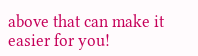above that can make it easier for you!